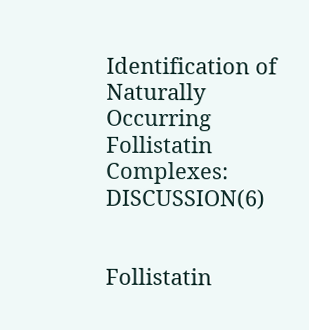Identification of Naturally Occurring Follistatin Complexes: DISCUSSION(6)


Follistatin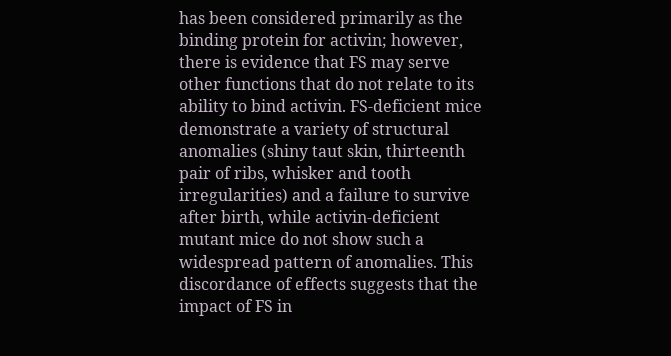has been considered primarily as the binding protein for activin; however, there is evidence that FS may serve other functions that do not relate to its ability to bind activin. FS-deficient mice demonstrate a variety of structural anomalies (shiny taut skin, thirteenth pair of ribs, whisker and tooth irregularities) and a failure to survive after birth, while activin-deficient mutant mice do not show such a widespread pattern of anomalies. This discordance of effects suggests that the impact of FS in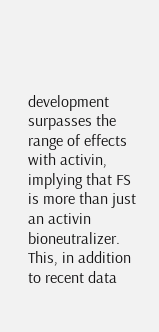development surpasses the range of effects with activin, implying that FS is more than just an activin bioneutralizer. This, in addition to recent data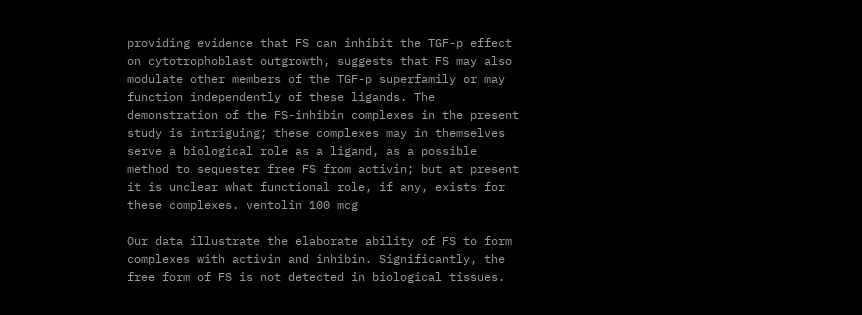providing evidence that FS can inhibit the TGF-p effect on cytotrophoblast outgrowth, suggests that FS may also modulate other members of the TGF-p superfamily or may function independently of these ligands. The demonstration of the FS-inhibin complexes in the present study is intriguing; these complexes may in themselves serve a biological role as a ligand, as a possible method to sequester free FS from activin; but at present it is unclear what functional role, if any, exists for these complexes. ventolin 100 mcg

Our data illustrate the elaborate ability of FS to form complexes with activin and inhibin. Significantly, the free form of FS is not detected in biological tissues.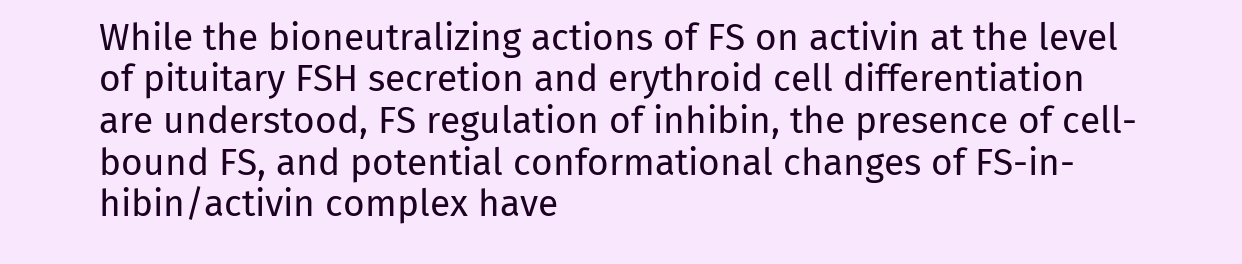While the bioneutralizing actions of FS on activin at the level of pituitary FSH secretion and erythroid cell differentiation are understood, FS regulation of inhibin, the presence of cell-bound FS, and potential conformational changes of FS-in-hibin/activin complex have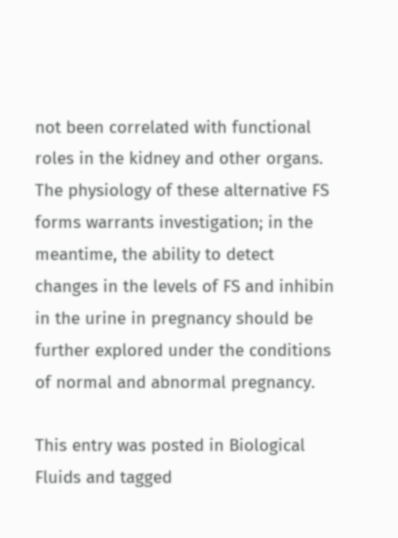not been correlated with functional roles in the kidney and other organs. The physiology of these alternative FS forms warrants investigation; in the meantime, the ability to detect changes in the levels of FS and inhibin in the urine in pregnancy should be further explored under the conditions of normal and abnormal pregnancy.

This entry was posted in Biological Fluids and tagged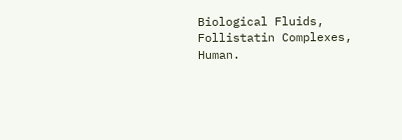Biological Fluids, Follistatin Complexes, Human.